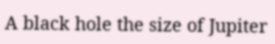A black hole the size of Jupiter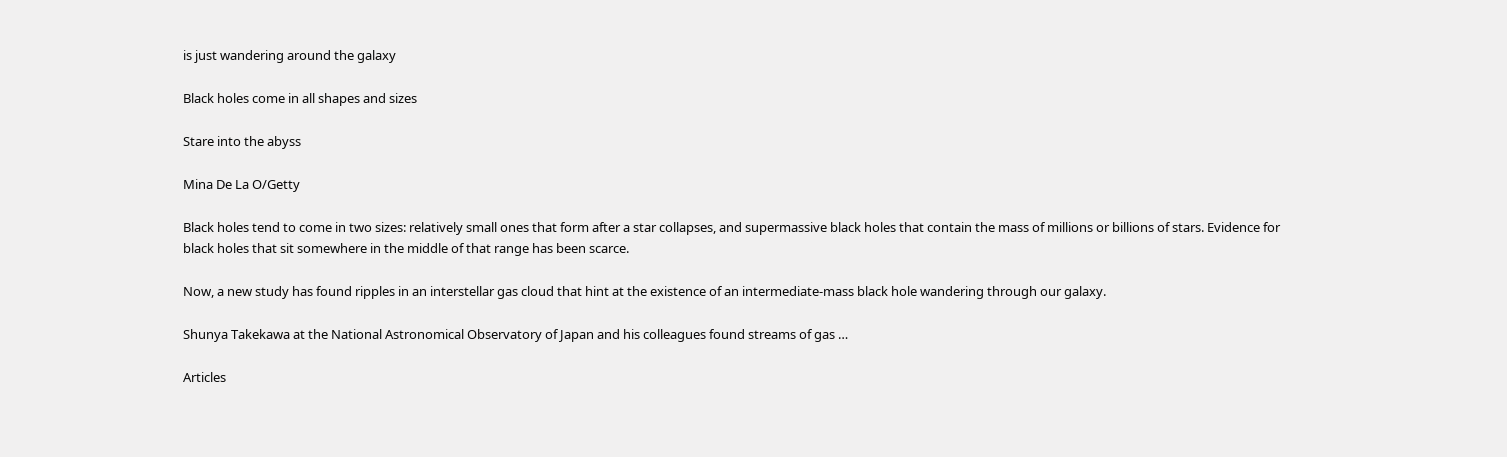is just wandering around the galaxy

Black holes come in all shapes and sizes

Stare into the abyss

Mina De La O/Getty

Black holes tend to come in two sizes: relatively small ones that form after a star collapses, and supermassive black holes that contain the mass of millions or billions of stars. Evidence for black holes that sit somewhere in the middle of that range has been scarce.

Now, a new study has found ripples in an interstellar gas cloud that hint at the existence of an intermediate-mass black hole wandering through our galaxy.

Shunya Takekawa at the National Astronomical Observatory of Japan and his colleagues found streams of gas …

Articles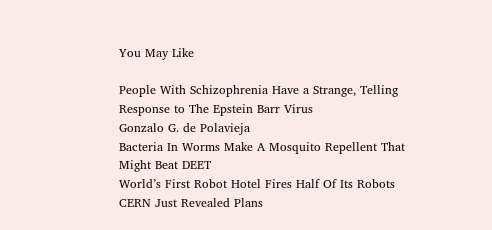You May Like

People With Schizophrenia Have a Strange, Telling Response to The Epstein Barr Virus
Gonzalo G. de Polavieja
Bacteria In Worms Make A Mosquito Repellent That Might Beat DEET
World’s First Robot Hotel Fires Half Of Its Robots
CERN Just Revealed Plans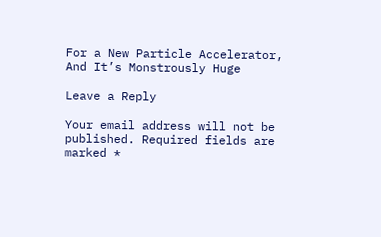For a New Particle Accelerator, And It’s Monstrously Huge

Leave a Reply

Your email address will not be published. Required fields are marked *